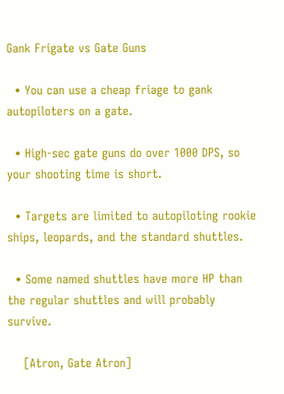Gank Frigate vs Gate Guns

  • You can use a cheap friage to gank autopiloters on a gate.

  • High-sec gate guns do over 1000 DPS, so your shooting time is short.

  • Targets are limited to autopiloting rookie ships, leopards, and the standard shuttles.

  • Some named shuttles have more HP than the regular shuttles and will probably survive.

    [Atron, Gate Atron]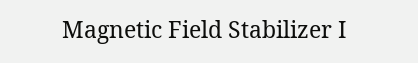Magnetic Field Stabilizer I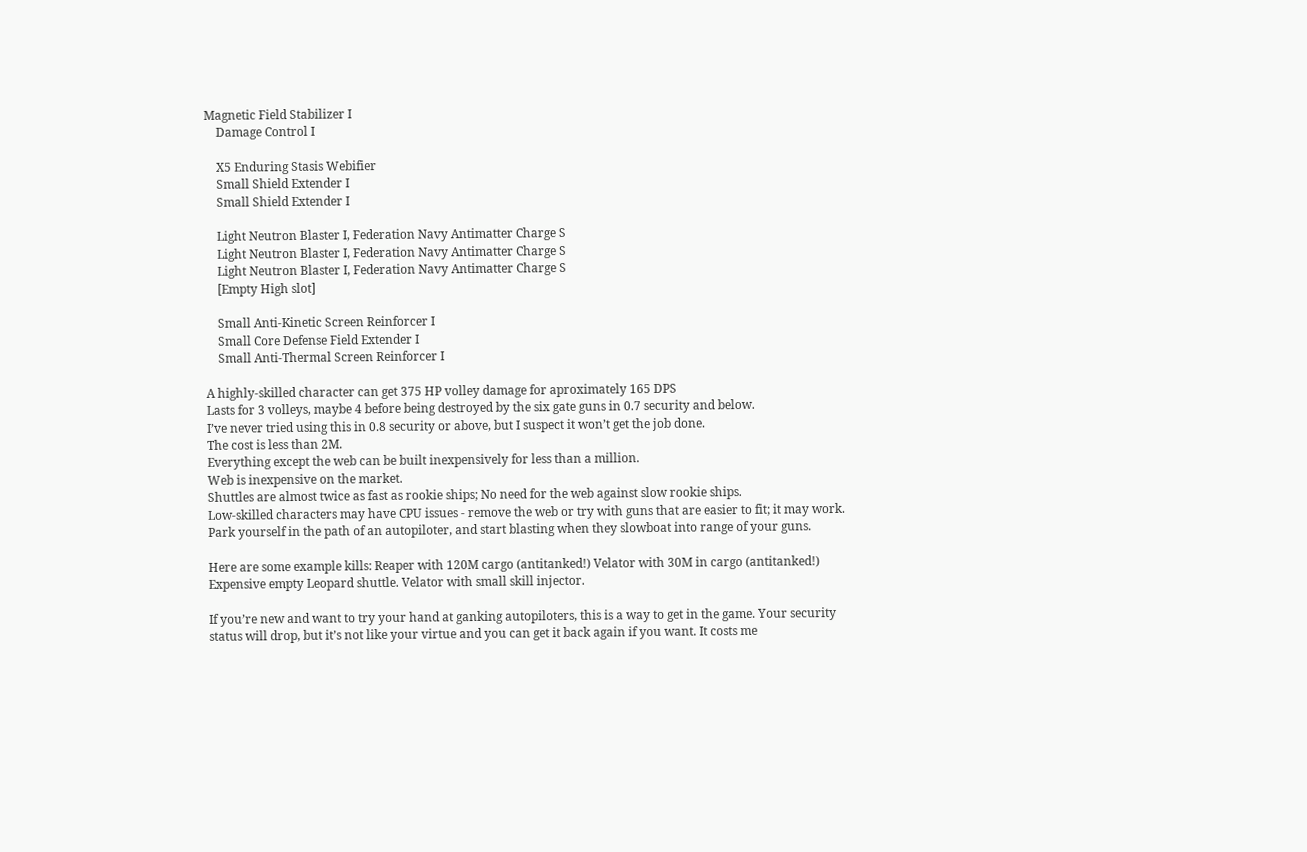Magnetic Field Stabilizer I
    Damage Control I

    X5 Enduring Stasis Webifier
    Small Shield Extender I
    Small Shield Extender I

    Light Neutron Blaster I, Federation Navy Antimatter Charge S
    Light Neutron Blaster I, Federation Navy Antimatter Charge S
    Light Neutron Blaster I, Federation Navy Antimatter Charge S
    [Empty High slot]

    Small Anti-Kinetic Screen Reinforcer I
    Small Core Defense Field Extender I
    Small Anti-Thermal Screen Reinforcer I

A highly-skilled character can get 375 HP volley damage for aproximately 165 DPS
Lasts for 3 volleys, maybe 4 before being destroyed by the six gate guns in 0.7 security and below.
I’ve never tried using this in 0.8 security or above, but I suspect it won’t get the job done.
The cost is less than 2M.
Everything except the web can be built inexpensively for less than a million.
Web is inexpensive on the market.
Shuttles are almost twice as fast as rookie ships; No need for the web against slow rookie ships.
Low-skilled characters may have CPU issues - remove the web or try with guns that are easier to fit; it may work.
Park yourself in the path of an autopiloter, and start blasting when they slowboat into range of your guns.

Here are some example kills: Reaper with 120M cargo (antitanked!) Velator with 30M in cargo (antitanked!) Expensive empty Leopard shuttle. Velator with small skill injector.

If you’re new and want to try your hand at ganking autopiloters, this is a way to get in the game. Your security status will drop, but it’s not like your virtue and you can get it back again if you want. It costs me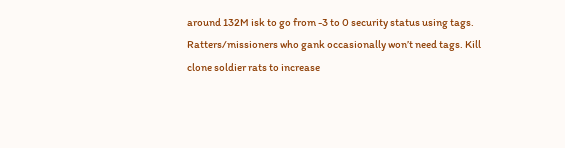around 132M isk to go from -3 to 0 security status using tags. Ratters/missioners who gank occasionally won’t need tags. Kill clone soldier rats to increase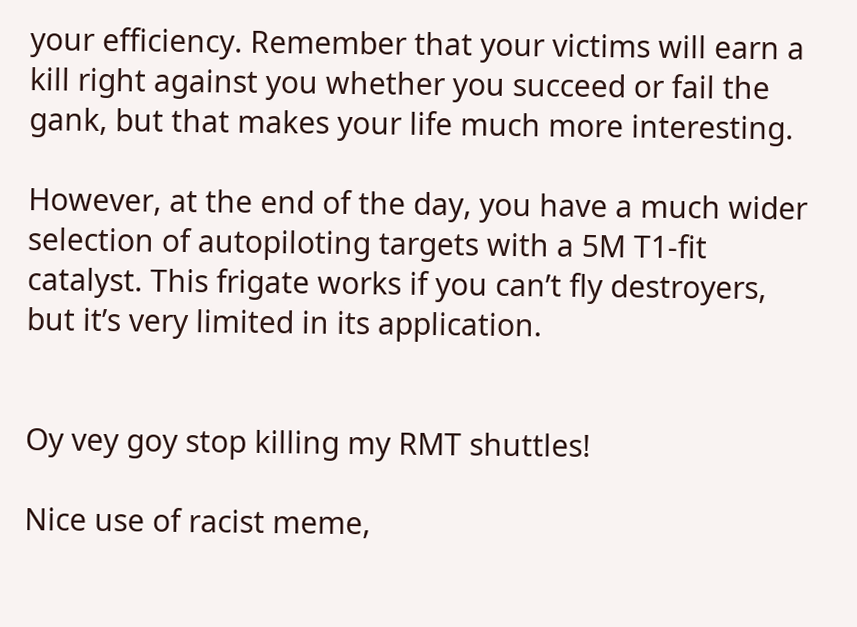your efficiency. Remember that your victims will earn a kill right against you whether you succeed or fail the gank, but that makes your life much more interesting.

However, at the end of the day, you have a much wider selection of autopiloting targets with a 5M T1-fit catalyst. This frigate works if you can’t fly destroyers, but it’s very limited in its application.


Oy vey goy stop killing my RMT shuttles!

Nice use of racist meme,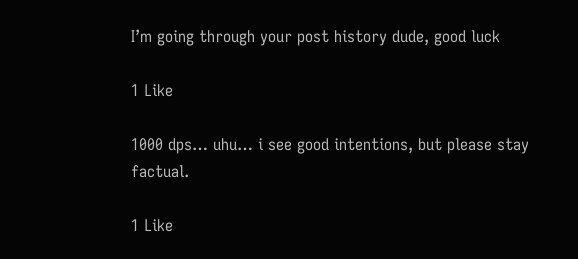I’m going through your post history dude, good luck

1 Like

1000 dps… uhu… i see good intentions, but please stay factual.

1 Like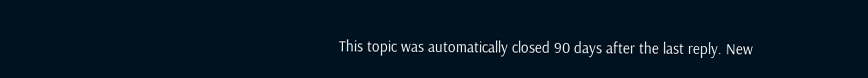This topic was automatically closed 90 days after the last reply. New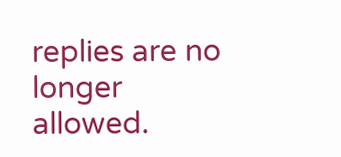replies are no longer allowed.